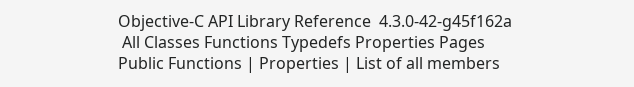Objective-C API Library Reference  4.3.0-42-g45f162a
 All Classes Functions Typedefs Properties Pages
Public Functions | Properties | List of all members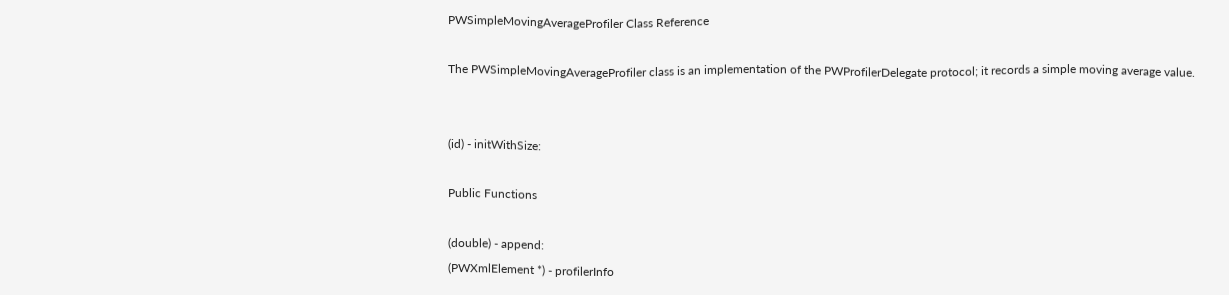PWSimpleMovingAverageProfiler Class Reference

The PWSimpleMovingAverageProfiler class is an implementation of the PWProfilerDelegate protocol; it records a simple moving average value.


(id) - initWithSize:

Public Functions

(double) - append:
(PWXmlElement *) - profilerInfo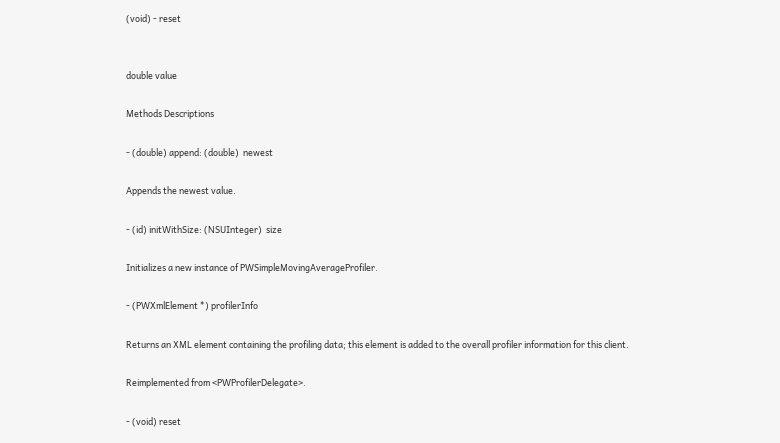(void) - reset


double value

Methods Descriptions

- (double) append: (double)  newest

Appends the newest value.

- (id) initWithSize: (NSUInteger)  size

Initializes a new instance of PWSimpleMovingAverageProfiler.

- (PWXmlElement *) profilerInfo

Returns an XML element containing the profiling data; this element is added to the overall profiler information for this client.

Reimplemented from <PWProfilerDelegate>.

- (void) reset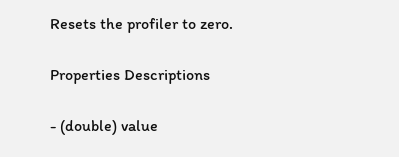Resets the profiler to zero.

Properties Descriptions

- (double) value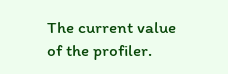The current value of the profiler.